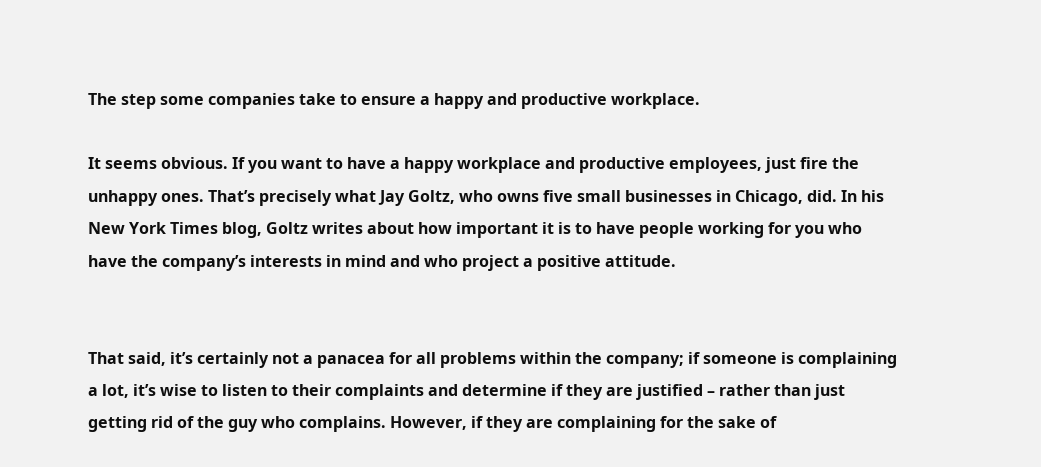The step some companies take to ensure a happy and productive workplace.

It seems obvious. If you want to have a happy workplace and productive employees, just fire the unhappy ones. That’s precisely what Jay Goltz, who owns five small businesses in Chicago, did. In his New York Times blog, Goltz writes about how important it is to have people working for you who have the company’s interests in mind and who project a positive attitude.


That said, it’s certainly not a panacea for all problems within the company; if someone is complaining a lot, it’s wise to listen to their complaints and determine if they are justified – rather than just getting rid of the guy who complains. However, if they are complaining for the sake of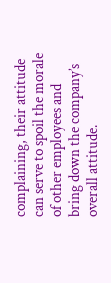complaining, their attitude can serve to spoil the morale of other employees and bring down the company’s overall attitude.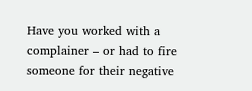Have you worked with a complainer – or had to fire someone for their negative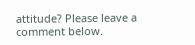attitude? Please leave a comment below.